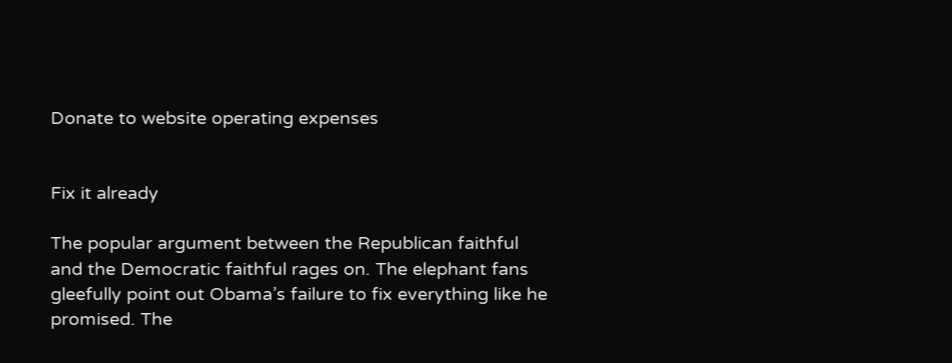Donate to website operating expenses


Fix it already

The popular argument between the Republican faithful and the Democratic faithful rages on. The elephant fans gleefully point out Obama’s failure to fix everything like he promised. The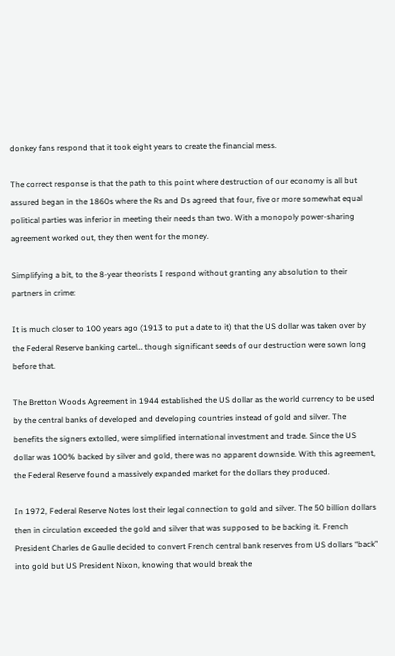donkey fans respond that it took eight years to create the financial mess.

The correct response is that the path to this point where destruction of our economy is all but assured began in the 1860s where the Rs and Ds agreed that four, five or more somewhat equal political parties was inferior in meeting their needs than two. With a monopoly power-sharing agreement worked out, they then went for the money.

Simplifying a bit, to the 8-year theorists I respond without granting any absolution to their partners in crime:

It is much closer to 100 years ago (1913 to put a date to it) that the US dollar was taken over by the Federal Reserve banking cartel… though significant seeds of our destruction were sown long before that.

The Bretton Woods Agreement in 1944 established the US dollar as the world currency to be used by the central banks of developed and developing countries instead of gold and silver. The benefits the signers extolled, were simplified international investment and trade. Since the US dollar was 100% backed by silver and gold, there was no apparent downside. With this agreement, the Federal Reserve found a massively expanded market for the dollars they produced.

In 1972, Federal Reserve Notes lost their legal connection to gold and silver. The 50 billion dollars then in circulation exceeded the gold and silver that was supposed to be backing it. French President Charles de Gaulle decided to convert French central bank reserves from US dollars “back” into gold but US President Nixon, knowing that would break the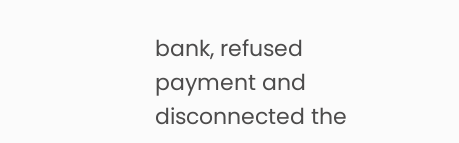bank, refused payment and disconnected the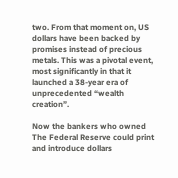two. From that moment on, US dollars have been backed by promises instead of precious metals. This was a pivotal event, most significantly in that it launched a 38-year era of unprecedented “wealth creation”.

Now the bankers who owned The Federal Reserve could print and introduce dollars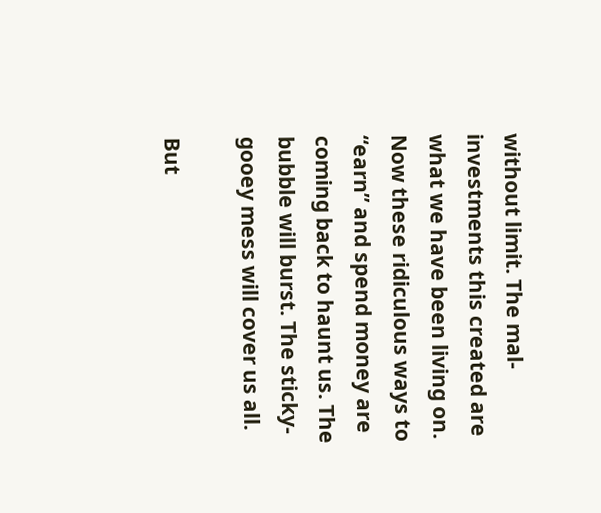without limit. The mal-investments this created are what we have been living on. Now these ridiculous ways to “earn” and spend money are coming back to haunt us. The bubble will burst. The sticky-gooey mess will cover us all.

But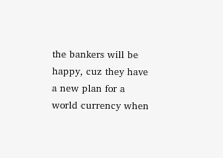the bankers will be happy, cuz they have a new plan for a world currency when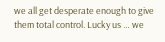we all get desperate enough to give them total control. Lucky us … we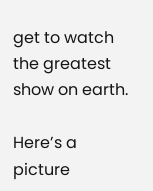get to watch the greatest show on earth.

Here’s a picture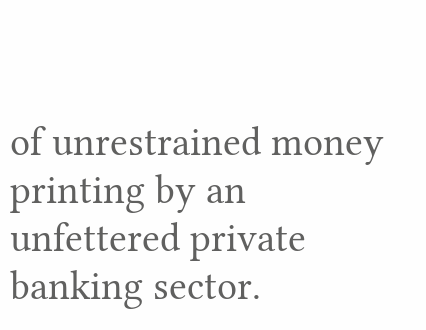of unrestrained money printing by an unfettered private banking sector.